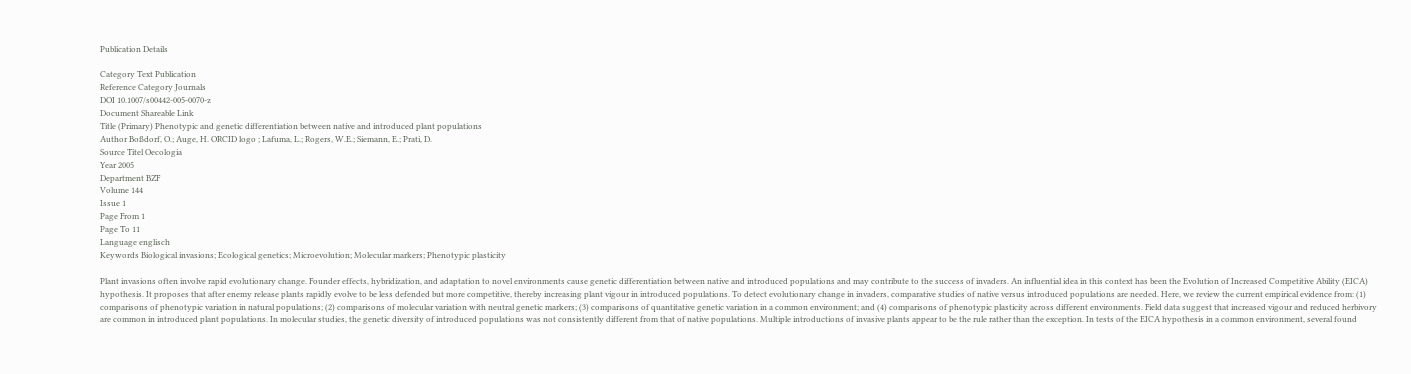Publication Details

Category Text Publication
Reference Category Journals
DOI 10.1007/s00442-005-0070-z
Document Shareable Link
Title (Primary) Phenotypic and genetic differentiation between native and introduced plant populations
Author Boßdorf, O.; Auge, H. ORCID logo ; Lafuma, L.; Rogers, W.E.; Siemann, E.; Prati, D.
Source Titel Oecologia
Year 2005
Department BZF
Volume 144
Issue 1
Page From 1
Page To 11
Language englisch
Keywords Biological invasions; Ecological genetics; Microevolution; Molecular markers; Phenotypic plasticity

Plant invasions often involve rapid evolutionary change. Founder effects, hybridization, and adaptation to novel environments cause genetic differentiation between native and introduced populations and may contribute to the success of invaders. An influential idea in this context has been the Evolution of Increased Competitive Ability (EICA) hypothesis. It proposes that after enemy release plants rapidly evolve to be less defended but more competitive, thereby increasing plant vigour in introduced populations. To detect evolutionary change in invaders, comparative studies of native versus introduced populations are needed. Here, we review the current empirical evidence from: (1) comparisons of phenotypic variation in natural populations; (2) comparisons of molecular variation with neutral genetic markers; (3) comparisons of quantitative genetic variation in a common environment; and (4) comparisons of phenotypic plasticity across different environments. Field data suggest that increased vigour and reduced herbivory are common in introduced plant populations. In molecular studies, the genetic diversity of introduced populations was not consistently different from that of native populations. Multiple introductions of invasive plants appear to be the rule rather than the exception. In tests of the EICA hypothesis in a common environment, several found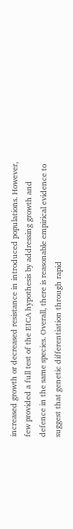increased growth or decreased resistance in introduced populations. However, few provided a full test of the EICA hypothesis by addressing growth and defence in the same species. Overall, there is reasonable empirical evidence to suggest that genetic differentiation through rapid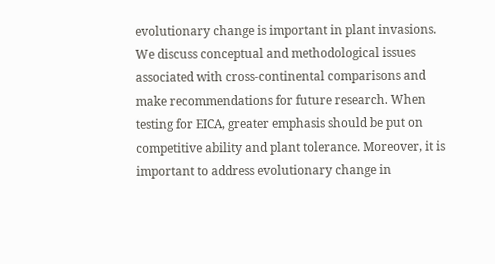evolutionary change is important in plant invasions. We discuss conceptual and methodological issues associated with cross-continental comparisons and make recommendations for future research. When testing for EICA, greater emphasis should be put on competitive ability and plant tolerance. Moreover, it is important to address evolutionary change in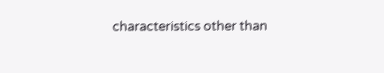characteristics other than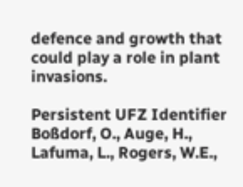defence and growth that could play a role in plant invasions.

Persistent UFZ Identifier
Boßdorf, O., Auge, H., Lafuma, L., Rogers, W.E.,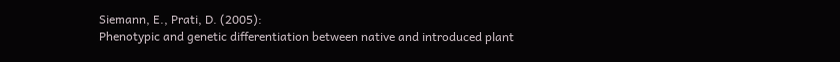Siemann, E., Prati, D. (2005):
Phenotypic and genetic differentiation between native and introduced plant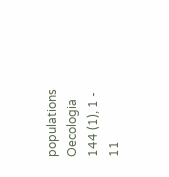populations
Oecologia 144 (1), 1 - 11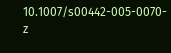10.1007/s00442-005-0070-z